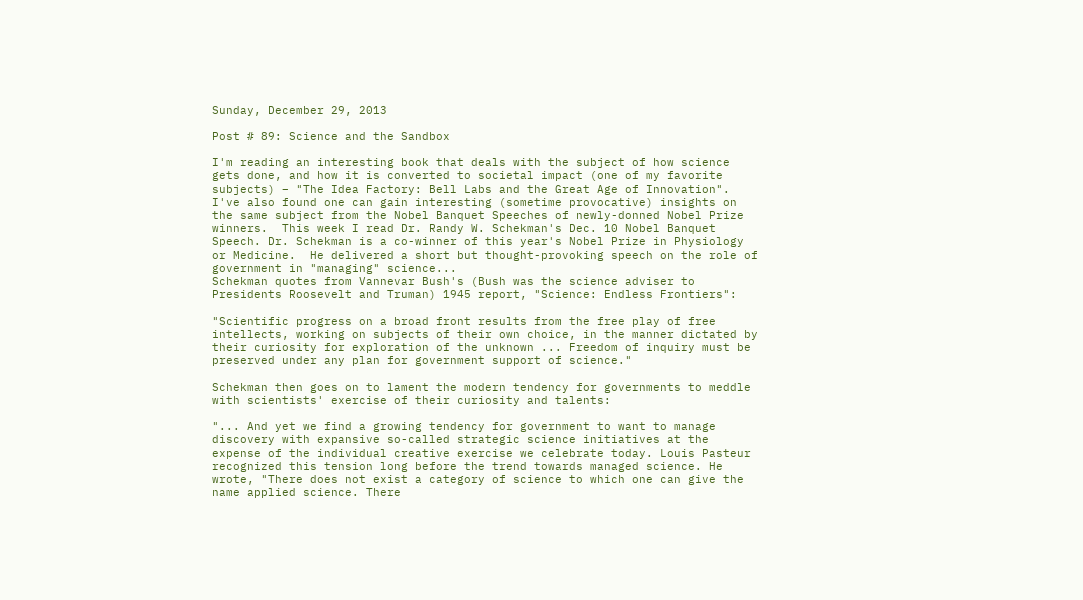Sunday, December 29, 2013

Post # 89: Science and the Sandbox

I'm reading an interesting book that deals with the subject of how science gets done, and how it is converted to societal impact (one of my favorite subjects) – "The Idea Factory: Bell Labs and the Great Age of Innovation".  I've also found one can gain interesting (sometime provocative) insights on the same subject from the Nobel Banquet Speeches of newly-donned Nobel Prize winners.  This week I read Dr. Randy W. Schekman's Dec. 10 Nobel Banquet Speech. Dr. Schekman is a co-winner of this year's Nobel Prize in Physiology or Medicine.  He delivered a short but thought-provoking speech on the role of government in "managing" science...
Schekman quotes from Vannevar Bush's (Bush was the science adviser to Presidents Roosevelt and Truman) 1945 report, "Science: Endless Frontiers":

"Scientific progress on a broad front results from the free play of free intellects, working on subjects of their own choice, in the manner dictated by their curiosity for exploration of the unknown ... Freedom of inquiry must be preserved under any plan for government support of science."

Schekman then goes on to lament the modern tendency for governments to meddle with scientists' exercise of their curiosity and talents:

"... And yet we find a growing tendency for government to want to manage discovery with expansive so-called strategic science initiatives at the expense of the individual creative exercise we celebrate today. Louis Pasteur recognized this tension long before the trend towards managed science. He wrote, "There does not exist a category of science to which one can give the name applied science. There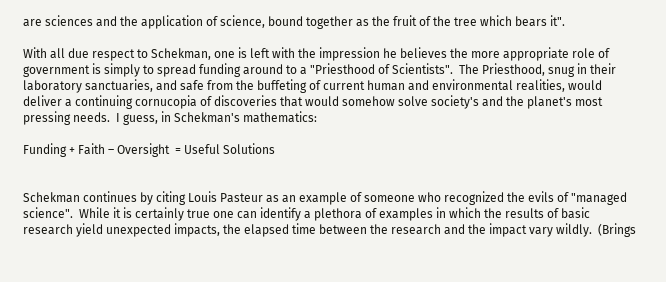are sciences and the application of science, bound together as the fruit of the tree which bears it".

With all due respect to Schekman, one is left with the impression he believes the more appropriate role of government is simply to spread funding around to a "Priesthood of Scientists".  The Priesthood, snug in their laboratory sanctuaries, and safe from the buffeting of current human and environmental realities, would deliver a continuing cornucopia of discoveries that would somehow solve society's and the planet's most pressing needs.  I guess, in Schekman's mathematics:

Funding + Faith – Oversight  = Useful Solutions


Schekman continues by citing Louis Pasteur as an example of someone who recognized the evils of "managed science".  While it is certainly true one can identify a plethora of examples in which the results of basic research yield unexpected impacts, the elapsed time between the research and the impact vary wildly.  (Brings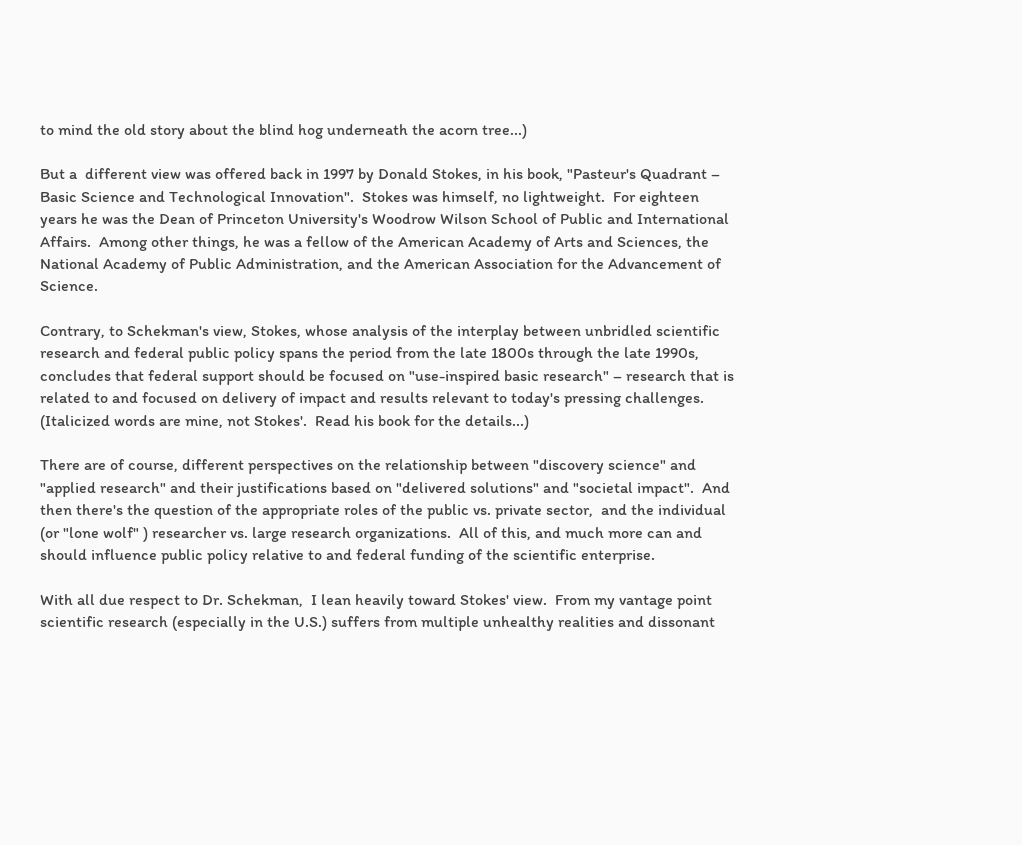to mind the old story about the blind hog underneath the acorn tree...)

But a  different view was offered back in 1997 by Donald Stokes, in his book, "Pasteur's Quadrant – Basic Science and Technological Innovation".  Stokes was himself, no lightweight.  For eighteen years he was the Dean of Princeton University's Woodrow Wilson School of Public and International Affairs.  Among other things, he was a fellow of the American Academy of Arts and Sciences, the National Academy of Public Administration, and the American Association for the Advancement of Science.

Contrary, to Schekman's view, Stokes, whose analysis of the interplay between unbridled scientific research and federal public policy spans the period from the late 1800s through the late 1990s, concludes that federal support should be focused on "use-inspired basic research" – research that is related to and focused on delivery of impact and results relevant to today's pressing challenges. (Italicized words are mine, not Stokes'.  Read his book for the details...)

There are of course, different perspectives on the relationship between "discovery science" and "applied research" and their justifications based on "delivered solutions" and "societal impact".  And then there's the question of the appropriate roles of the public vs. private sector,  and the individual  (or "lone wolf" ) researcher vs. large research organizations.  All of this, and much more can and should influence public policy relative to and federal funding of the scientific enterprise.

With all due respect to Dr. Schekman,  I lean heavily toward Stokes' view.  From my vantage point scientific research (especially in the U.S.) suffers from multiple unhealthy realities and dissonant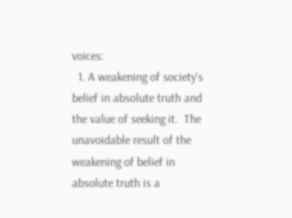voices:
  1. A weakening of society's belief in absolute truth and the value of seeking it.  The unavoidable result of the weakening of belief in absolute truth is a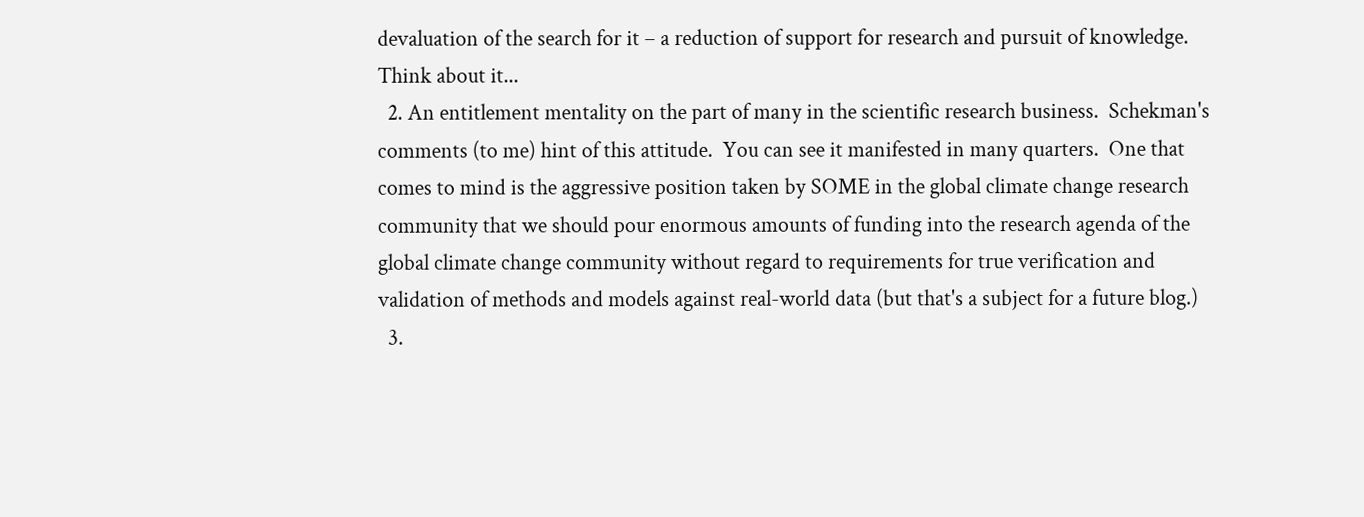devaluation of the search for it – a reduction of support for research and pursuit of knowledge.  Think about it...
  2. An entitlement mentality on the part of many in the scientific research business.  Schekman's comments (to me) hint of this attitude.  You can see it manifested in many quarters.  One that comes to mind is the aggressive position taken by SOME in the global climate change research community that we should pour enormous amounts of funding into the research agenda of the global climate change community without regard to requirements for true verification and validation of methods and models against real-world data (but that's a subject for a future blog.)
  3.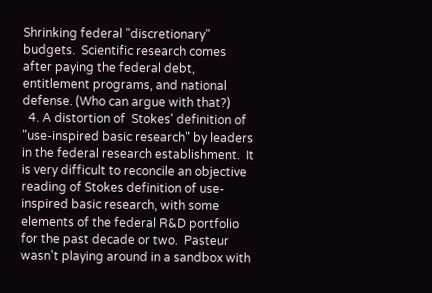Shrinking federal "discretionary" budgets.  Scientific research comes after paying the federal debt, entitlement programs, and national defense. (Who can argue with that?)
  4. A distortion of  Stokes' definition of "use-inspired basic research" by leaders in the federal research establishment.  It is very difficult to reconcile an objective reading of Stokes definition of use-inspired basic research, with some elements of the federal R&D portfolio for the past decade or two.  Pasteur wasn't playing around in a sandbox with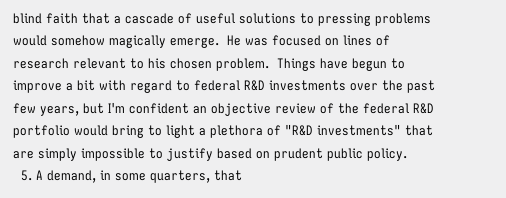blind faith that a cascade of useful solutions to pressing problems would somehow magically emerge.  He was focused on lines of research relevant to his chosen problem.  Things have begun to improve a bit with regard to federal R&D investments over the past few years, but I'm confident an objective review of the federal R&D portfolio would bring to light a plethora of "R&D investments" that are simply impossible to justify based on prudent public policy.
  5. A demand, in some quarters, that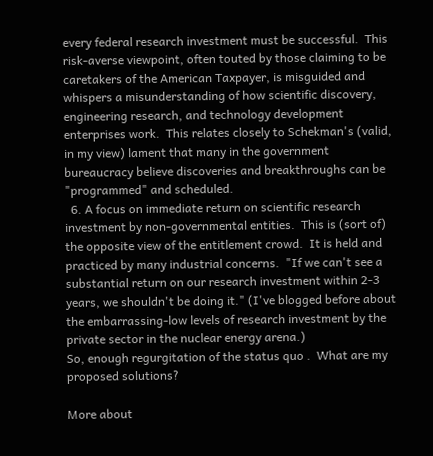every federal research investment must be successful.  This risk-averse viewpoint, often touted by those claiming to be caretakers of the American Taxpayer, is misguided and whispers a misunderstanding of how scientific discovery, engineering research, and technology development enterprises work.  This relates closely to Schekman's (valid, in my view) lament that many in the government bureaucracy believe discoveries and breakthroughs can be "programmed" and scheduled.
  6. A focus on immediate return on scientific research investment by non-governmental entities.  This is (sort of) the opposite view of the entitlement crowd.  It is held and practiced by many industrial concerns.  "If we can't see a substantial return on our research investment within 2-3 years, we shouldn't be doing it." (I've blogged before about the embarrassing-low levels of research investment by the private sector in the nuclear energy arena.)
So, enough regurgitation of the status quo .  What are my proposed solutions?

More about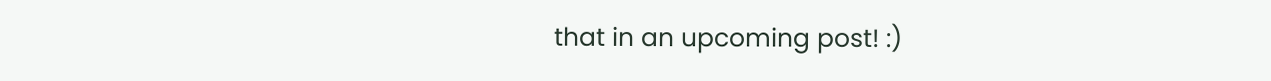that in an upcoming post! :)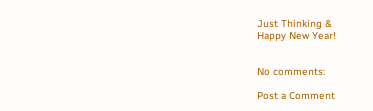Just Thinking &
Happy New Year!


No comments:

Post a Comment